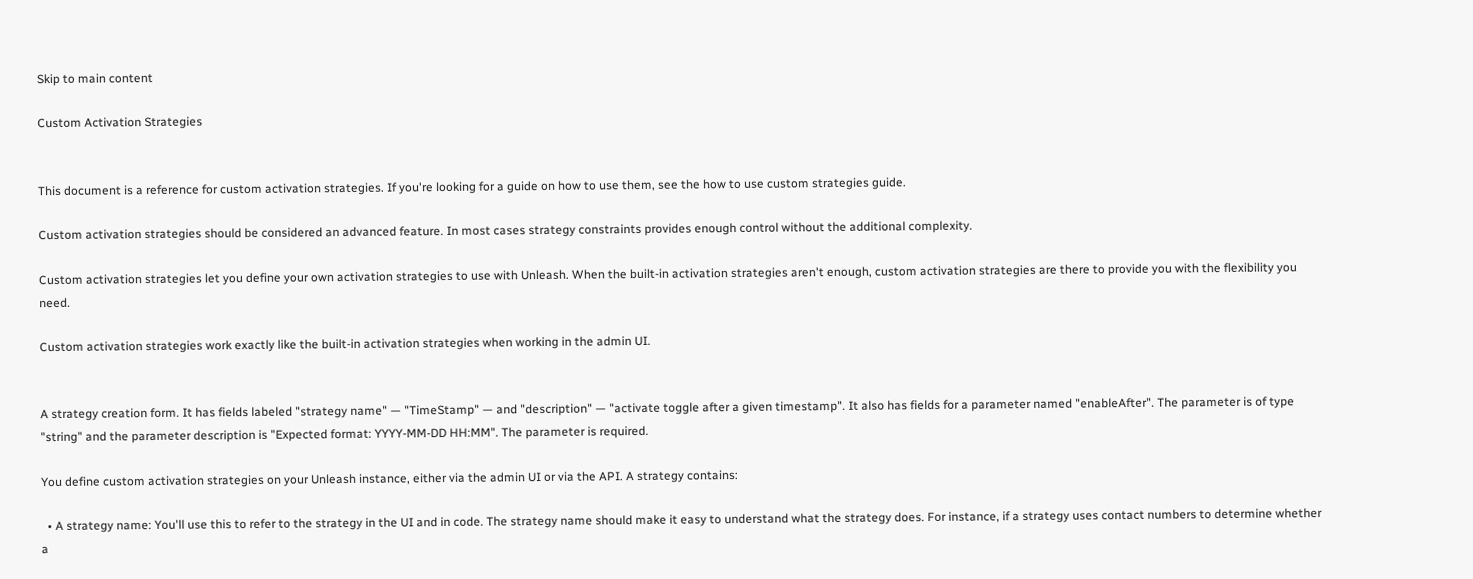Skip to main content

Custom Activation Strategies


This document is a reference for custom activation strategies. If you're looking for a guide on how to use them, see the how to use custom strategies guide.

Custom activation strategies should be considered an advanced feature. In most cases strategy constraints provides enough control without the additional complexity.

Custom activation strategies let you define your own activation strategies to use with Unleash. When the built-in activation strategies aren't enough, custom activation strategies are there to provide you with the flexibility you need.

Custom activation strategies work exactly like the built-in activation strategies when working in the admin UI.


A strategy creation form. It has fields labeled "strategy name" — "TimeStamp" — and "description" — "activate toggle after a given timestamp". It also has fields for a parameter named "enableAfter". The parameter is of type "string" and the parameter description is "Expected format: YYYY-MM-DD HH:MM". The parameter is required.

You define custom activation strategies on your Unleash instance, either via the admin UI or via the API. A strategy contains:

  • A strategy name: You'll use this to refer to the strategy in the UI and in code. The strategy name should make it easy to understand what the strategy does. For instance, if a strategy uses contact numbers to determine whether a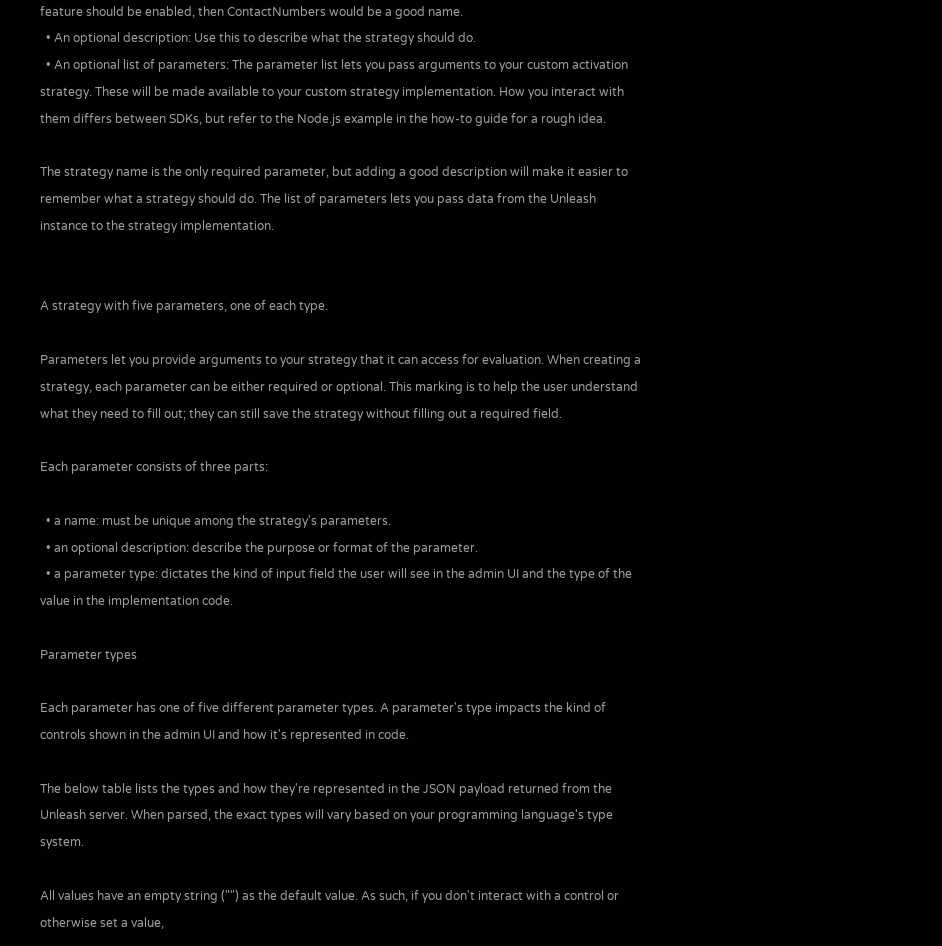feature should be enabled, then ContactNumbers would be a good name.
  • An optional description: Use this to describe what the strategy should do.
  • An optional list of parameters: The parameter list lets you pass arguments to your custom activation strategy. These will be made available to your custom strategy implementation. How you interact with them differs between SDKs, but refer to the Node.js example in the how-to guide for a rough idea.

The strategy name is the only required parameter, but adding a good description will make it easier to remember what a strategy should do. The list of parameters lets you pass data from the Unleash instance to the strategy implementation.


A strategy with five parameters, one of each type.

Parameters let you provide arguments to your strategy that it can access for evaluation. When creating a strategy, each parameter can be either required or optional. This marking is to help the user understand what they need to fill out; they can still save the strategy without filling out a required field.

Each parameter consists of three parts:

  • a name: must be unique among the strategy's parameters.
  • an optional description: describe the purpose or format of the parameter.
  • a parameter type: dictates the kind of input field the user will see in the admin UI and the type of the value in the implementation code.

Parameter types

Each parameter has one of five different parameter types. A parameter's type impacts the kind of controls shown in the admin UI and how it's represented in code.

The below table lists the types and how they're represented in the JSON payload returned from the Unleash server. When parsed, the exact types will vary based on your programming language's type system.

All values have an empty string ("") as the default value. As such, if you don't interact with a control or otherwise set a value,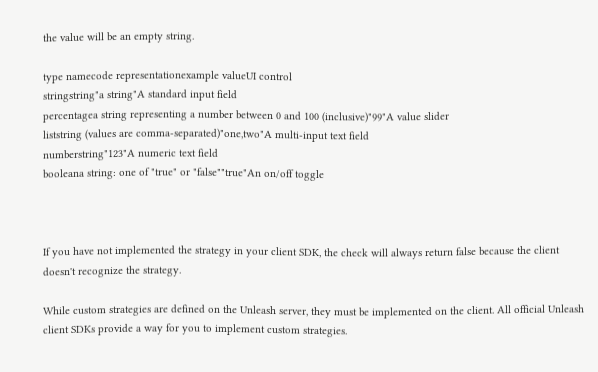the value will be an empty string.

type namecode representationexample valueUI control
stringstring"a string"A standard input field
percentagea string representing a number between 0 and 100 (inclusive)"99"A value slider
liststring (values are comma-separated)"one,two"A multi-input text field
numberstring"123"A numeric text field
booleana string: one of "true" or "false""true"An on/off toggle



If you have not implemented the strategy in your client SDK, the check will always return false because the client doesn't recognize the strategy.

While custom strategies are defined on the Unleash server, they must be implemented on the client. All official Unleash client SDKs provide a way for you to implement custom strategies.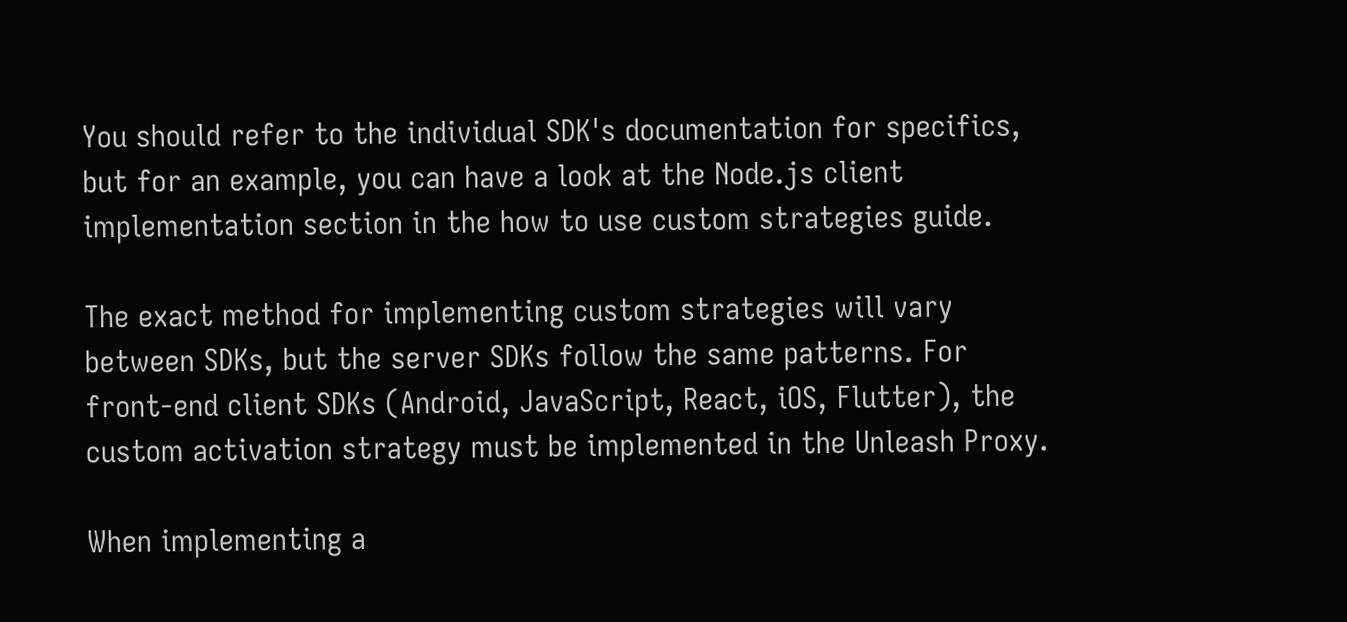You should refer to the individual SDK's documentation for specifics, but for an example, you can have a look at the Node.js client implementation section in the how to use custom strategies guide.

The exact method for implementing custom strategies will vary between SDKs, but the server SDKs follow the same patterns. For front-end client SDKs (Android, JavaScript, React, iOS, Flutter), the custom activation strategy must be implemented in the Unleash Proxy.

When implementing a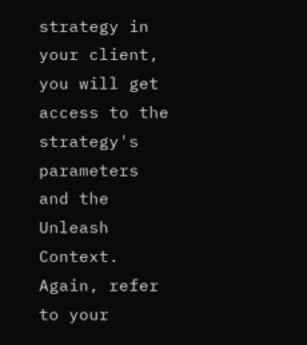strategy in your client, you will get access to the strategy's parameters and the Unleash Context. Again, refer to your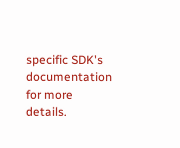specific SDK's documentation for more details.